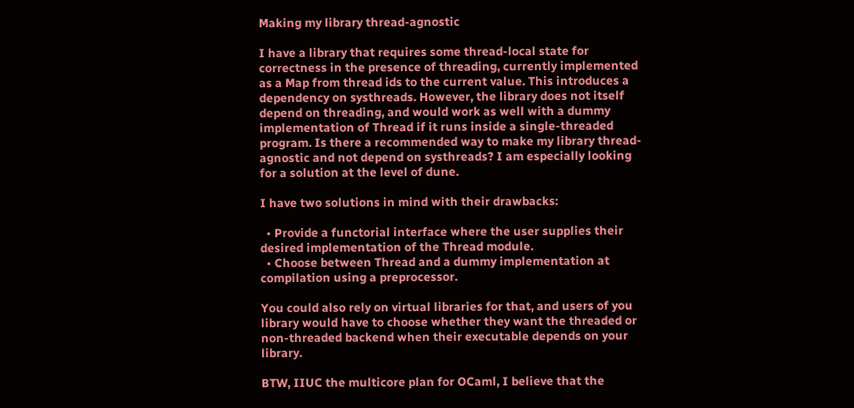Making my library thread-agnostic

I have a library that requires some thread-local state for correctness in the presence of threading, currently implemented as a Map from thread ids to the current value. This introduces a dependency on systhreads. However, the library does not itself depend on threading, and would work as well with a dummy implementation of Thread if it runs inside a single-threaded program. Is there a recommended way to make my library thread-agnostic and not depend on systhreads? I am especially looking for a solution at the level of dune.

I have two solutions in mind with their drawbacks:

  • Provide a functorial interface where the user supplies their desired implementation of the Thread module.
  • Choose between Thread and a dummy implementation at compilation using a preprocessor.

You could also rely on virtual libraries for that, and users of you library would have to choose whether they want the threaded or non-threaded backend when their executable depends on your library.

BTW, IIUC the multicore plan for OCaml, I believe that the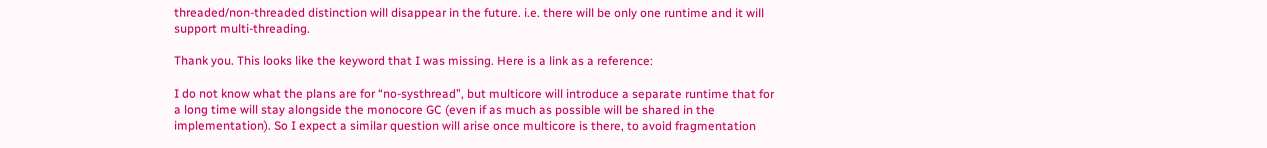threaded/non-threaded distinction will disappear in the future. i.e. there will be only one runtime and it will support multi-threading.

Thank you. This looks like the keyword that I was missing. Here is a link as a reference:

I do not know what the plans are for “no-systhread”, but multicore will introduce a separate runtime that for a long time will stay alongside the monocore GC (even if as much as possible will be shared in the implementation). So I expect a similar question will arise once multicore is there, to avoid fragmentation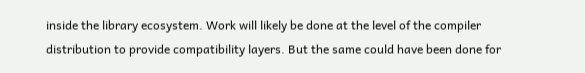inside the library ecosystem. Work will likely be done at the level of the compiler distribution to provide compatibility layers. But the same could have been done for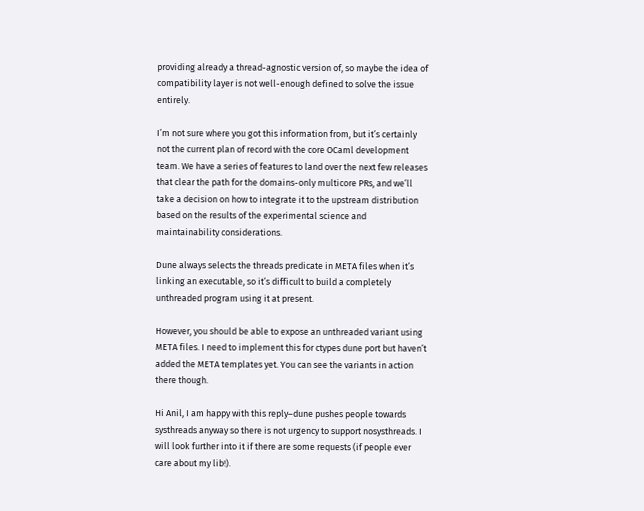providing already a thread-agnostic version of, so maybe the idea of compatibility layer is not well-enough defined to solve the issue entirely.

I’m not sure where you got this information from, but it’s certainly not the current plan of record with the core OCaml development team. We have a series of features to land over the next few releases that clear the path for the domains-only multicore PRs, and we’ll take a decision on how to integrate it to the upstream distribution based on the results of the experimental science and maintainability considerations.

Dune always selects the threads predicate in META files when it’s linking an executable, so it’s difficult to build a completely unthreaded program using it at present.

However, you should be able to expose an unthreaded variant using META files. I need to implement this for ctypes dune port but haven’t added the META templates yet. You can see the variants in action there though.

Hi Anil, I am happy with this reply–dune pushes people towards systhreads anyway so there is not urgency to support nosysthreads. I will look further into it if there are some requests (if people ever care about my lib!).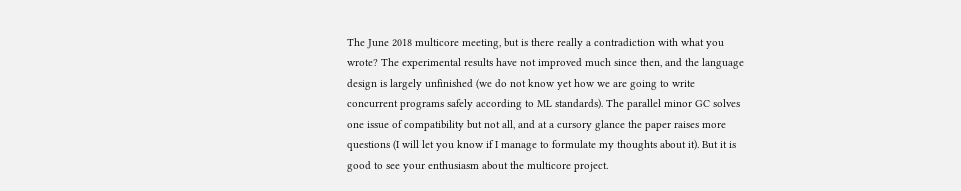The June 2018 multicore meeting, but is there really a contradiction with what you wrote? The experimental results have not improved much since then, and the language design is largely unfinished (we do not know yet how we are going to write concurrent programs safely according to ML standards). The parallel minor GC solves one issue of compatibility but not all, and at a cursory glance the paper raises more questions (I will let you know if I manage to formulate my thoughts about it). But it is good to see your enthusiasm about the multicore project.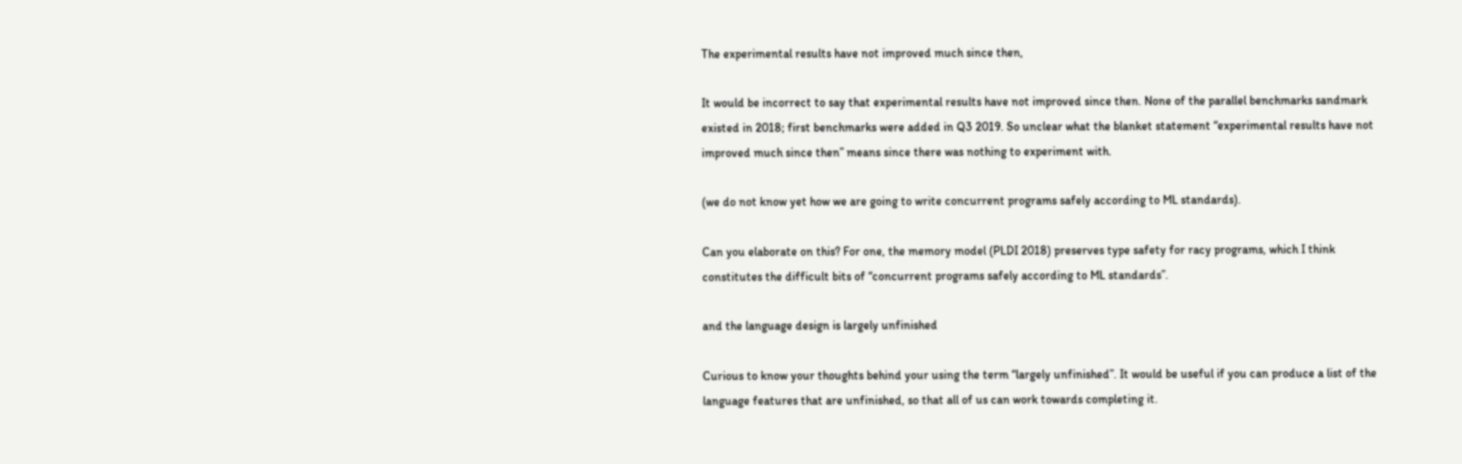The experimental results have not improved much since then,

It would be incorrect to say that experimental results have not improved since then. None of the parallel benchmarks sandmark existed in 2018; first benchmarks were added in Q3 2019. So unclear what the blanket statement “experimental results have not improved much since then” means since there was nothing to experiment with.

(we do not know yet how we are going to write concurrent programs safely according to ML standards).

Can you elaborate on this? For one, the memory model (PLDI 2018) preserves type safety for racy programs, which I think constitutes the difficult bits of “concurrent programs safely according to ML standards”.

and the language design is largely unfinished

Curious to know your thoughts behind your using the term “largely unfinished”. It would be useful if you can produce a list of the language features that are unfinished, so that all of us can work towards completing it.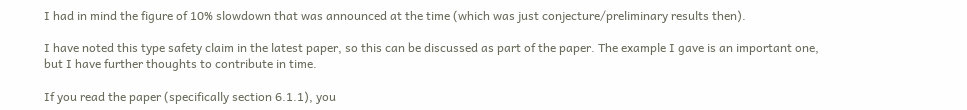I had in mind the figure of 10% slowdown that was announced at the time (which was just conjecture/preliminary results then).

I have noted this type safety claim in the latest paper, so this can be discussed as part of the paper. The example I gave is an important one, but I have further thoughts to contribute in time.

If you read the paper (specifically section 6.1.1), you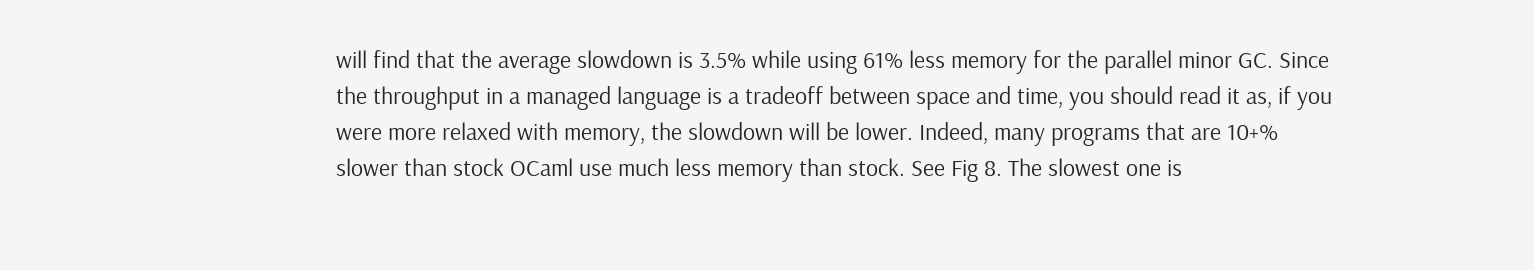will find that the average slowdown is 3.5% while using 61% less memory for the parallel minor GC. Since the throughput in a managed language is a tradeoff between space and time, you should read it as, if you were more relaxed with memory, the slowdown will be lower. Indeed, many programs that are 10+% slower than stock OCaml use much less memory than stock. See Fig 8. The slowest one is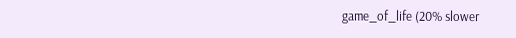game_of_life (20% slower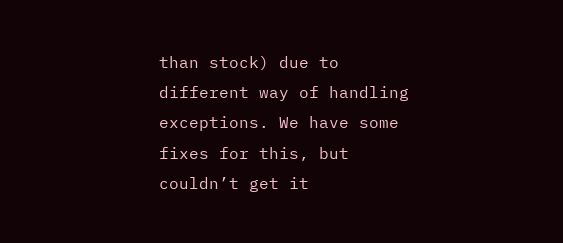than stock) due to different way of handling exceptions. We have some fixes for this, but couldn’t get it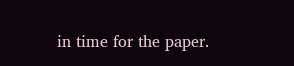in time for the paper.